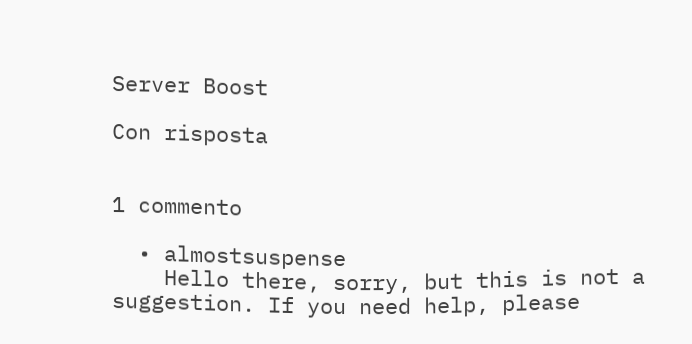Server Boost

Con risposta


1 commento

  • almostsuspense
    Hello there, sorry, but this is not a suggestion. If you need help, please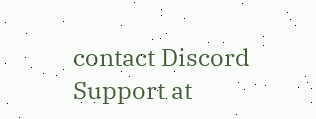contact Discord Support at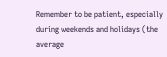Remember to be patient, especially during weekends and holidays (the average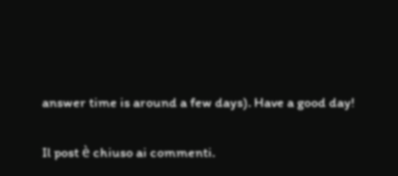answer time is around a few days). Have a good day!

Il post è chiuso ai commenti.